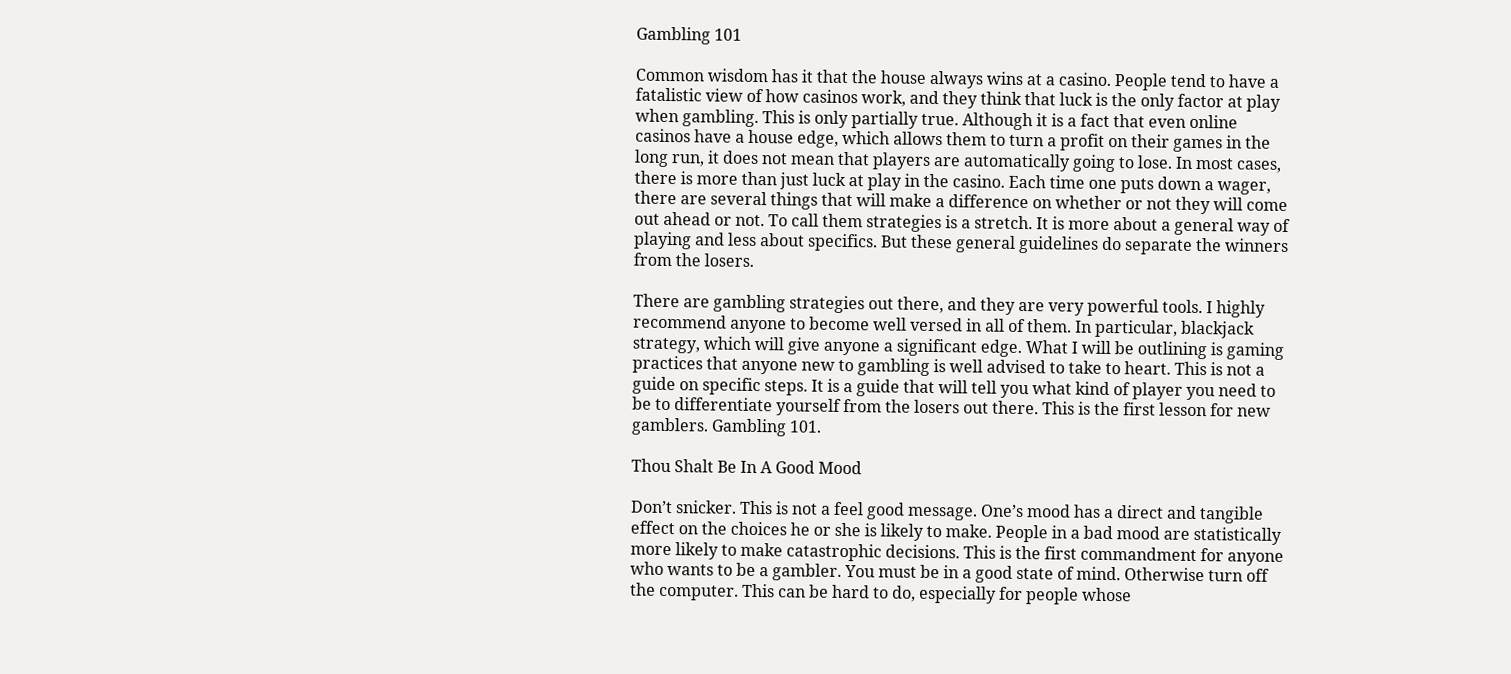Gambling 101

Common wisdom has it that the house always wins at a casino. People tend to have a fatalistic view of how casinos work, and they think that luck is the only factor at play when gambling. This is only partially true. Although it is a fact that even online casinos have a house edge, which allows them to turn a profit on their games in the long run, it does not mean that players are automatically going to lose. In most cases, there is more than just luck at play in the casino. Each time one puts down a wager, there are several things that will make a difference on whether or not they will come out ahead or not. To call them strategies is a stretch. It is more about a general way of playing and less about specifics. But these general guidelines do separate the winners from the losers.

There are gambling strategies out there, and they are very powerful tools. I highly recommend anyone to become well versed in all of them. In particular, blackjack strategy, which will give anyone a significant edge. What I will be outlining is gaming practices that anyone new to gambling is well advised to take to heart. This is not a guide on specific steps. It is a guide that will tell you what kind of player you need to be to differentiate yourself from the losers out there. This is the first lesson for new gamblers. Gambling 101.

Thou Shalt Be In A Good Mood

Don’t snicker. This is not a feel good message. One’s mood has a direct and tangible effect on the choices he or she is likely to make. People in a bad mood are statistically more likely to make catastrophic decisions. This is the first commandment for anyone who wants to be a gambler. You must be in a good state of mind. Otherwise turn off the computer. This can be hard to do, especially for people whose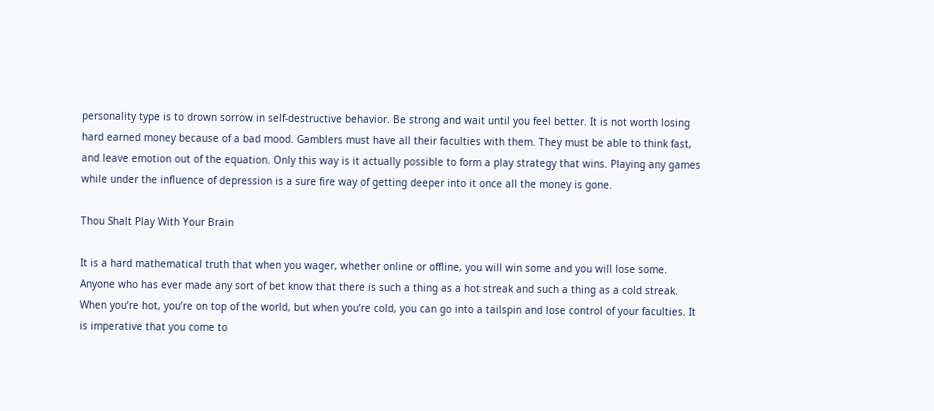personality type is to drown sorrow in self-destructive behavior. Be strong and wait until you feel better. It is not worth losing hard earned money because of a bad mood. Gamblers must have all their faculties with them. They must be able to think fast, and leave emotion out of the equation. Only this way is it actually possible to form a play strategy that wins. Playing any games while under the influence of depression is a sure fire way of getting deeper into it once all the money is gone.

Thou Shalt Play With Your Brain

It is a hard mathematical truth that when you wager, whether online or offline, you will win some and you will lose some. Anyone who has ever made any sort of bet know that there is such a thing as a hot streak and such a thing as a cold streak. When you’re hot, you’re on top of the world, but when you’re cold, you can go into a tailspin and lose control of your faculties. It is imperative that you come to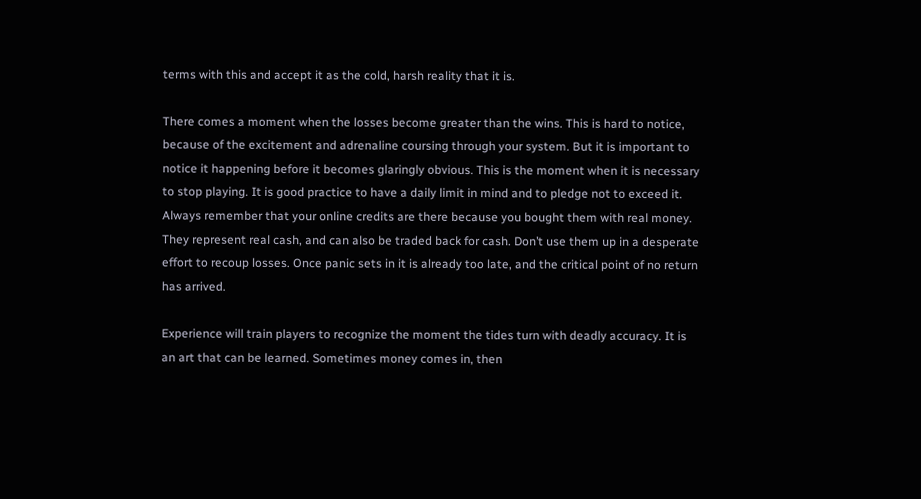terms with this and accept it as the cold, harsh reality that it is.

There comes a moment when the losses become greater than the wins. This is hard to notice, because of the excitement and adrenaline coursing through your system. But it is important to notice it happening before it becomes glaringly obvious. This is the moment when it is necessary to stop playing. It is good practice to have a daily limit in mind and to pledge not to exceed it. Always remember that your online credits are there because you bought them with real money. They represent real cash, and can also be traded back for cash. Don’t use them up in a desperate effort to recoup losses. Once panic sets in it is already too late, and the critical point of no return has arrived.

Experience will train players to recognize the moment the tides turn with deadly accuracy. It is an art that can be learned. Sometimes money comes in, then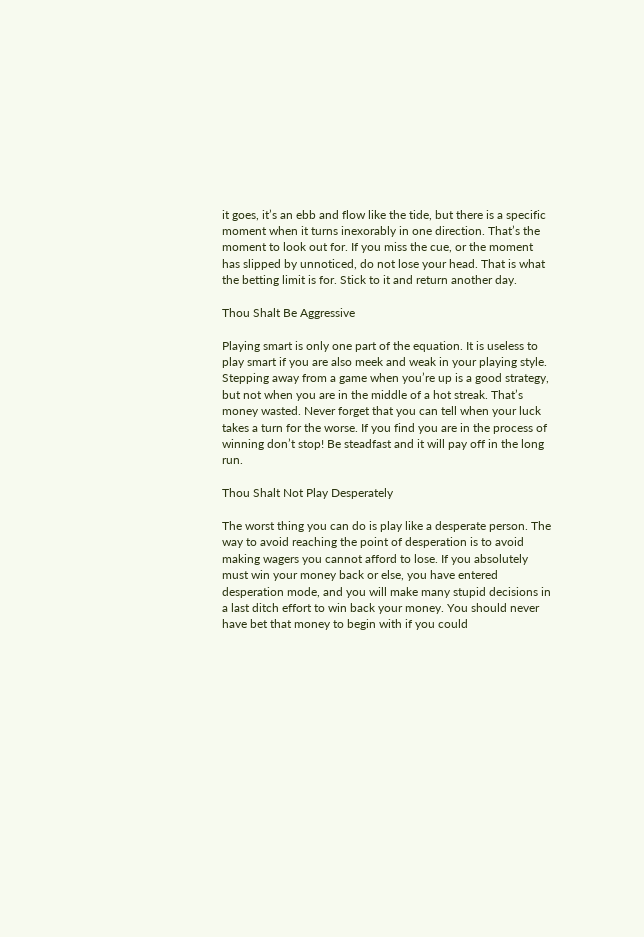it goes, it’s an ebb and flow like the tide, but there is a specific moment when it turns inexorably in one direction. That’s the moment to look out for. If you miss the cue, or the moment has slipped by unnoticed, do not lose your head. That is what the betting limit is for. Stick to it and return another day.

Thou Shalt Be Aggressive

Playing smart is only one part of the equation. It is useless to play smart if you are also meek and weak in your playing style. Stepping away from a game when you’re up is a good strategy, but not when you are in the middle of a hot streak. That’s money wasted. Never forget that you can tell when your luck takes a turn for the worse. If you find you are in the process of winning don’t stop! Be steadfast and it will pay off in the long run.

Thou Shalt Not Play Desperately

The worst thing you can do is play like a desperate person. The way to avoid reaching the point of desperation is to avoid making wagers you cannot afford to lose. If you absolutely must win your money back or else, you have entered desperation mode, and you will make many stupid decisions in a last ditch effort to win back your money. You should never have bet that money to begin with if you could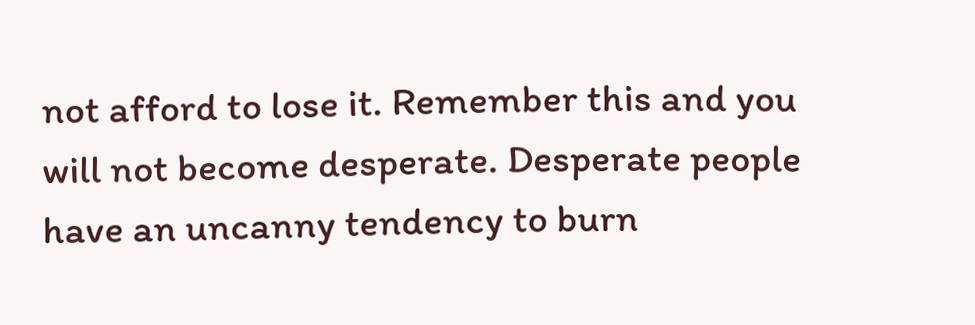not afford to lose it. Remember this and you will not become desperate. Desperate people have an uncanny tendency to burn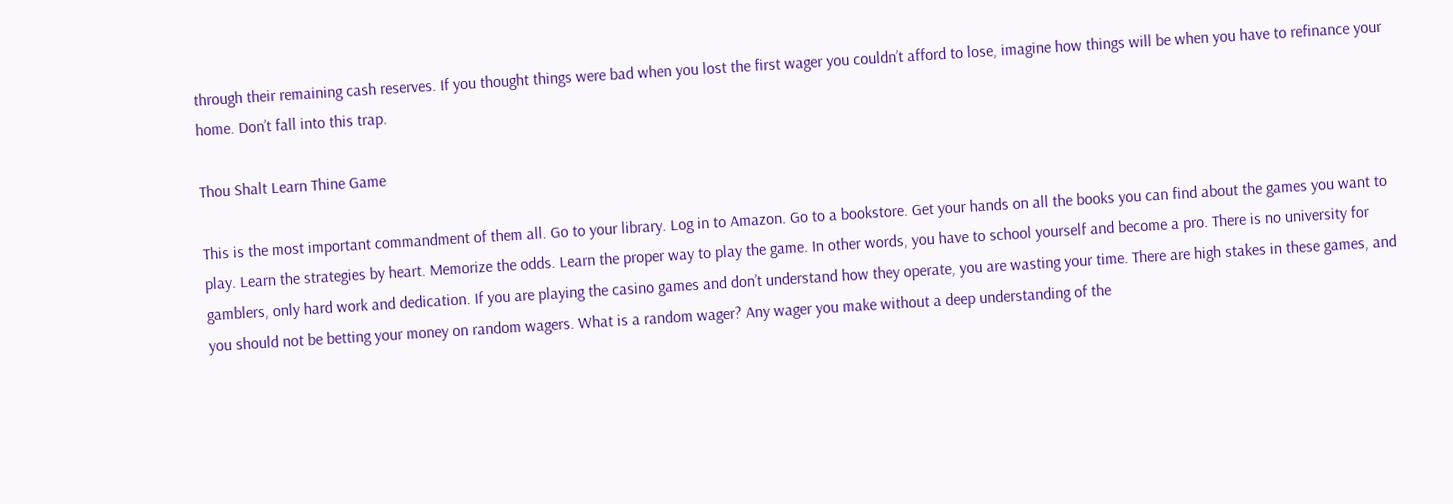through their remaining cash reserves. If you thought things were bad when you lost the first wager you couldn’t afford to lose, imagine how things will be when you have to refinance your home. Don’t fall into this trap.

Thou Shalt Learn Thine Game

This is the most important commandment of them all. Go to your library. Log in to Amazon. Go to a bookstore. Get your hands on all the books you can find about the games you want to play. Learn the strategies by heart. Memorize the odds. Learn the proper way to play the game. In other words, you have to school yourself and become a pro. There is no university for gamblers, only hard work and dedication. If you are playing the casino games and don’t understand how they operate, you are wasting your time. There are high stakes in these games, and you should not be betting your money on random wagers. What is a random wager? Any wager you make without a deep understanding of the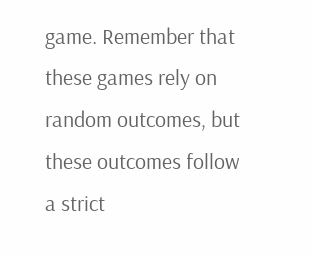game. Remember that these games rely on random outcomes, but these outcomes follow a strict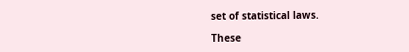set of statistical laws.

These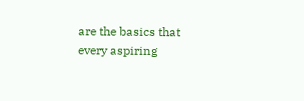are the basics that every aspiring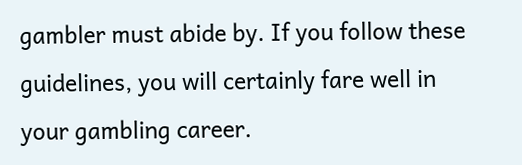gambler must abide by. If you follow these guidelines, you will certainly fare well in your gambling career.